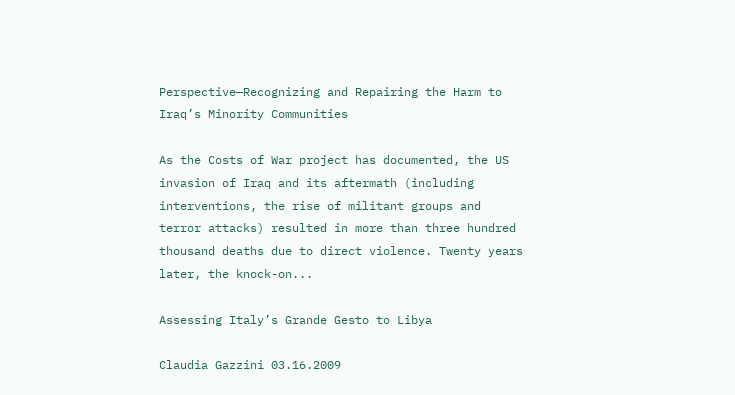Perspective—Recognizing and Repairing the Harm to Iraq’s Minority Communities

As the Costs of War project has documented, the US invasion of Iraq and its aftermath (including interventions, the rise of militant groups and terror attacks) resulted in more than three hundred thousand deaths due to direct violence. Twenty years later, the knock-on...

Assessing Italy’s Grande Gesto to Libya

Claudia Gazzini 03.16.2009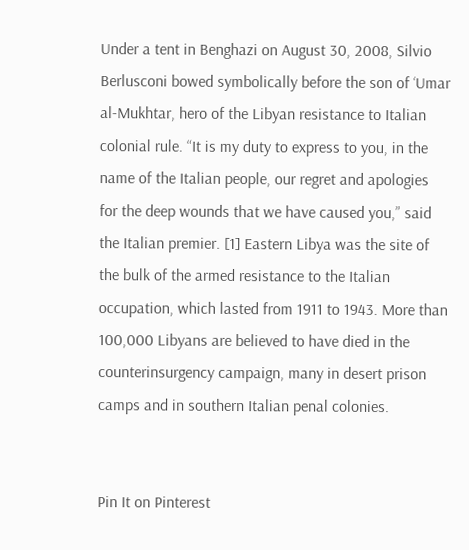Under a tent in Benghazi on August 30, 2008, Silvio Berlusconi bowed symbolically before the son of ‘Umar al-Mukhtar, hero of the Libyan resistance to Italian colonial rule. “It is my duty to express to you, in the name of the Italian people, our regret and apologies for the deep wounds that we have caused you,” said the Italian premier. [1] Eastern Libya was the site of the bulk of the armed resistance to the Italian occupation, which lasted from 1911 to 1943. More than 100,000 Libyans are believed to have died in the counterinsurgency campaign, many in desert prison camps and in southern Italian penal colonies.


Pin It on Pinterest